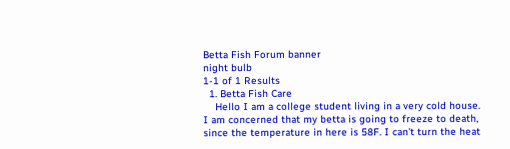Betta Fish Forum banner
night bulb
1-1 of 1 Results
  1. Betta Fish Care
    Hello I am a college student living in a very cold house. I am concerned that my betta is going to freeze to death, since the temperature in here is 58F. I can't turn the heat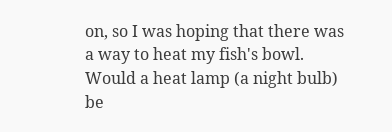on, so I was hoping that there was a way to heat my fish's bowl. Would a heat lamp (a night bulb) be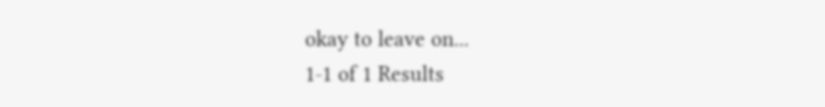okay to leave on...
1-1 of 1 Results